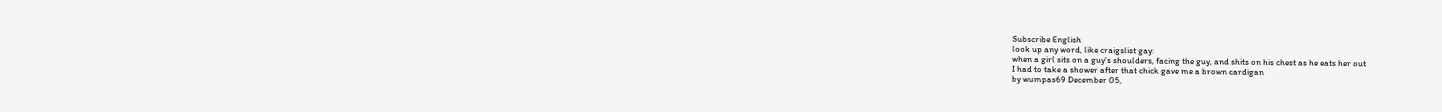Subscribe English
look up any word, like craigslist gay:
when a girl sits on a guy's shoulders, facing the guy, and shits on his chest as he eats her out
I had to take a shower after that chick gave me a brown cardigan
by wumpas69 December 05,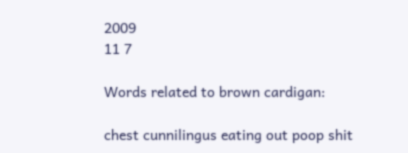2009
11 7

Words related to brown cardigan:

chest cunnilingus eating out poop shit